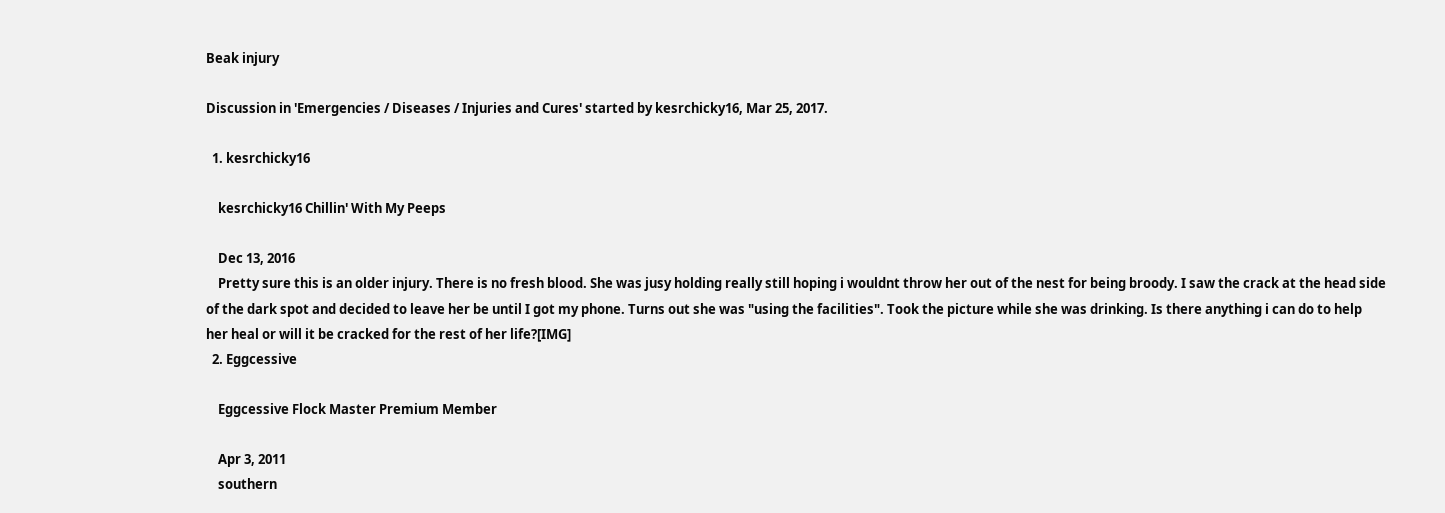Beak injury

Discussion in 'Emergencies / Diseases / Injuries and Cures' started by kesrchicky16, Mar 25, 2017.

  1. kesrchicky16

    kesrchicky16 Chillin' With My Peeps

    Dec 13, 2016
    Pretty sure this is an older injury. There is no fresh blood. She was jusy holding really still hoping i wouldnt throw her out of the nest for being broody. I saw the crack at the head side of the dark spot and decided to leave her be until I got my phone. Turns out she was "using the facilities". Took the picture while she was drinking. Is there anything i can do to help her heal or will it be cracked for the rest of her life?[IMG]
  2. Eggcessive

    Eggcessive Flock Master Premium Member

    Apr 3, 2011
    southern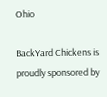Ohio

BackYard Chickens is proudly sponsored by